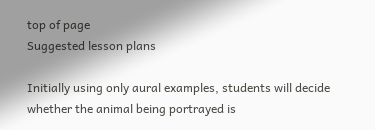top of page
Suggested lesson plans

Initially using only aural examples, students will decide whether the animal being portrayed is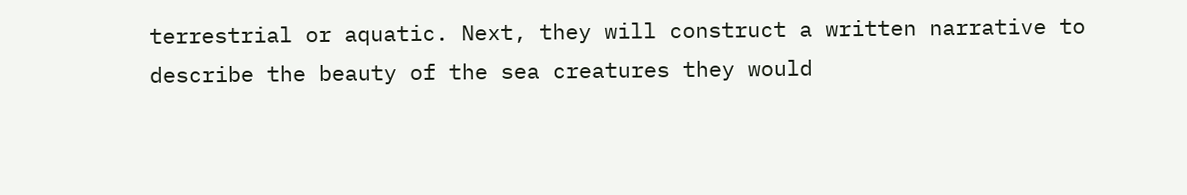terrestrial or aquatic. Next, they will construct a written narrative to describe the beauty of the sea creatures they would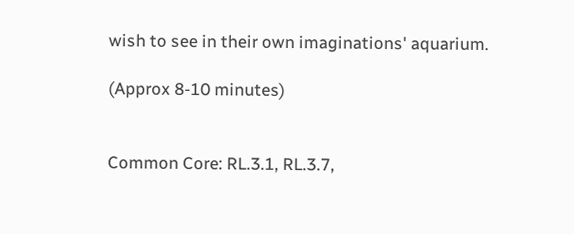wish to see in their own imaginations' aquarium.

(Approx 8-10 minutes)


Common Core: RL.3.1, RL.3.7,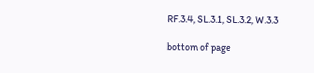RF.3.4, SL.3.1, SL.3.2, W.3.3

bottom of page